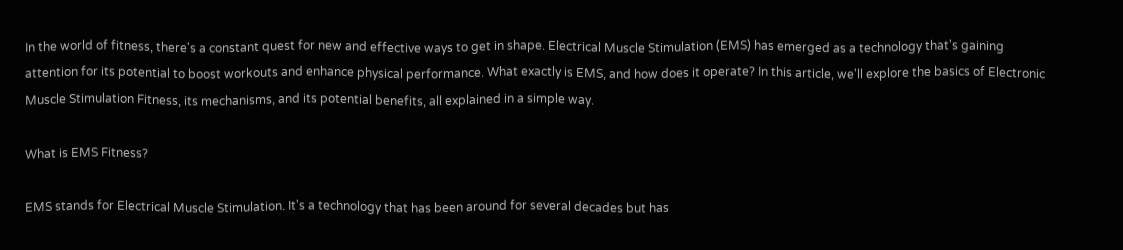In the world of fitness, there's a constant quest for new and effective ways to get in shape. Electrical Muscle Stimulation (EMS) has emerged as a technology that's gaining attention for its potential to boost workouts and enhance physical performance. What exactly is EMS, and how does it operate? In this article, we'll explore the basics of Electronic Muscle Stimulation Fitness, its mechanisms, and its potential benefits, all explained in a simple way.

What is EMS Fitness?

EMS stands for Electrical Muscle Stimulation. It's a technology that has been around for several decades but has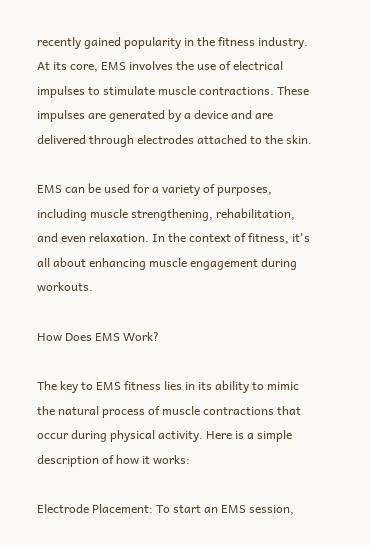recently gained popularity in the fitness industry. At its core, EMS involves the use of electrical impulses to stimulate muscle contractions. These impulses are generated by a device and are delivered through electrodes attached to the skin.

EMS can be used for a variety of purposes, including muscle strengthening, rehabilitation, and even relaxation. In the context of fitness, it's all about enhancing muscle engagement during workouts.

How Does EMS Work?

The key to EMS fitness lies in its ability to mimic the natural process of muscle contractions that occur during physical activity. Here is a simple description of how it works:

Electrode Placement: To start an EMS session,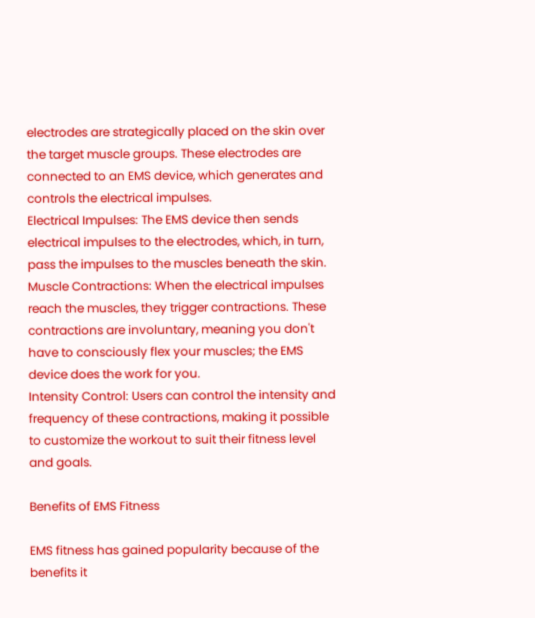electrodes are strategically placed on the skin over the target muscle groups. These electrodes are connected to an EMS device, which generates and controls the electrical impulses.
Electrical Impulses: The EMS device then sends electrical impulses to the electrodes, which, in turn, pass the impulses to the muscles beneath the skin.
Muscle Contractions: When the electrical impulses reach the muscles, they trigger contractions. These contractions are involuntary, meaning you don't have to consciously flex your muscles; the EMS device does the work for you.
Intensity Control: Users can control the intensity and frequency of these contractions, making it possible to customize the workout to suit their fitness level and goals.

Benefits of EMS Fitness

EMS fitness has gained popularity because of the benefits it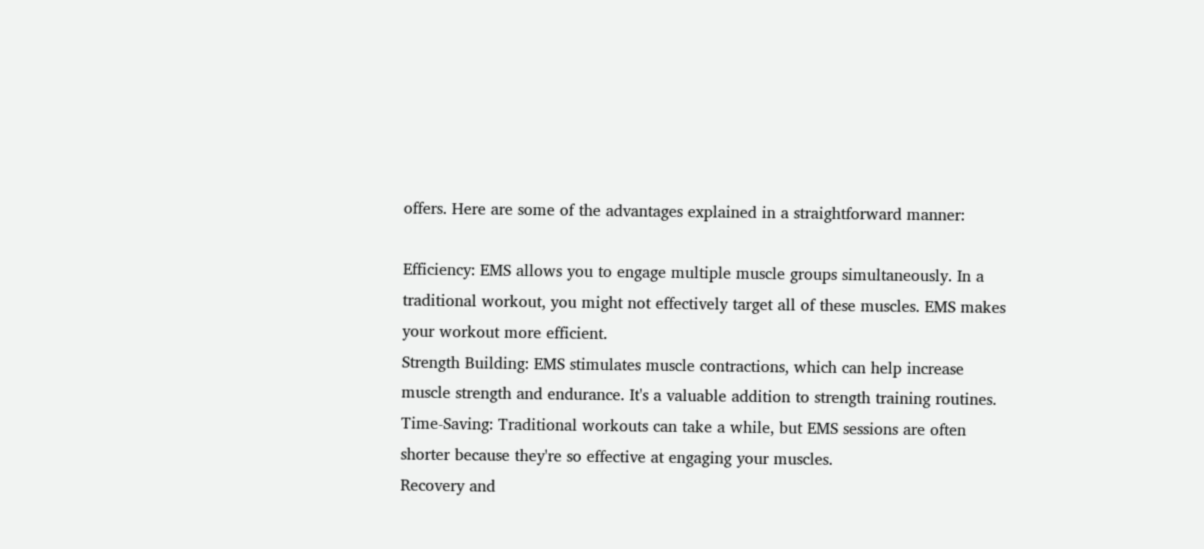offers. Here are some of the advantages explained in a straightforward manner:

Efficiency: EMS allows you to engage multiple muscle groups simultaneously. In a traditional workout, you might not effectively target all of these muscles. EMS makes your workout more efficient.
Strength Building: EMS stimulates muscle contractions, which can help increase muscle strength and endurance. It's a valuable addition to strength training routines.
Time-Saving: Traditional workouts can take a while, but EMS sessions are often shorter because they're so effective at engaging your muscles.
Recovery and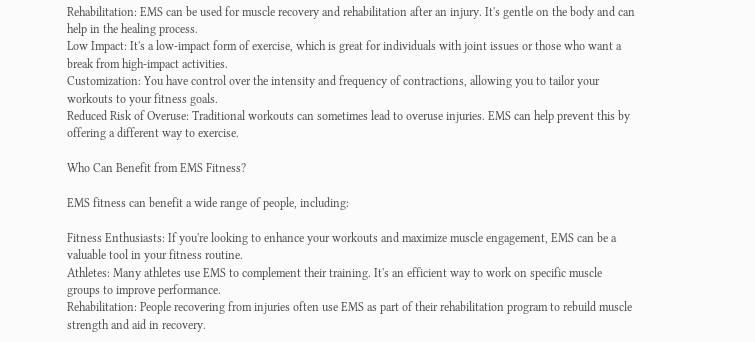Rehabilitation: EMS can be used for muscle recovery and rehabilitation after an injury. It's gentle on the body and can help in the healing process.
Low Impact: It's a low-impact form of exercise, which is great for individuals with joint issues or those who want a break from high-impact activities.
Customization: You have control over the intensity and frequency of contractions, allowing you to tailor your workouts to your fitness goals.
Reduced Risk of Overuse: Traditional workouts can sometimes lead to overuse injuries. EMS can help prevent this by offering a different way to exercise.

Who Can Benefit from EMS Fitness?

EMS fitness can benefit a wide range of people, including:

Fitness Enthusiasts: If you're looking to enhance your workouts and maximize muscle engagement, EMS can be a valuable tool in your fitness routine.
Athletes: Many athletes use EMS to complement their training. It's an efficient way to work on specific muscle groups to improve performance.
Rehabilitation: People recovering from injuries often use EMS as part of their rehabilitation program to rebuild muscle strength and aid in recovery.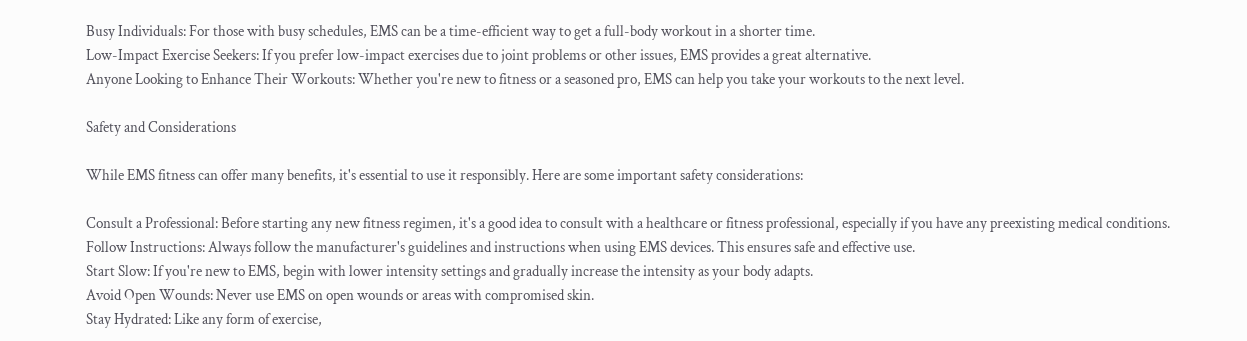Busy Individuals: For those with busy schedules, EMS can be a time-efficient way to get a full-body workout in a shorter time.
Low-Impact Exercise Seekers: If you prefer low-impact exercises due to joint problems or other issues, EMS provides a great alternative.
Anyone Looking to Enhance Their Workouts: Whether you're new to fitness or a seasoned pro, EMS can help you take your workouts to the next level.

Safety and Considerations

While EMS fitness can offer many benefits, it's essential to use it responsibly. Here are some important safety considerations:

Consult a Professional: Before starting any new fitness regimen, it's a good idea to consult with a healthcare or fitness professional, especially if you have any preexisting medical conditions.
Follow Instructions: Always follow the manufacturer's guidelines and instructions when using EMS devices. This ensures safe and effective use.
Start Slow: If you're new to EMS, begin with lower intensity settings and gradually increase the intensity as your body adapts.
Avoid Open Wounds: Never use EMS on open wounds or areas with compromised skin.
Stay Hydrated: Like any form of exercise,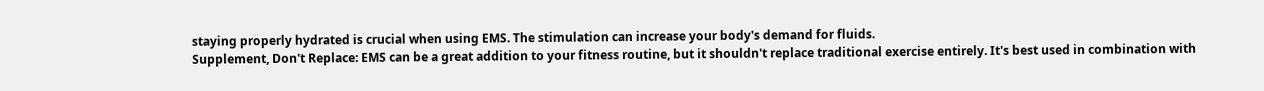staying properly hydrated is crucial when using EMS. The stimulation can increase your body's demand for fluids.
Supplement, Don't Replace: EMS can be a great addition to your fitness routine, but it shouldn't replace traditional exercise entirely. It's best used in combination with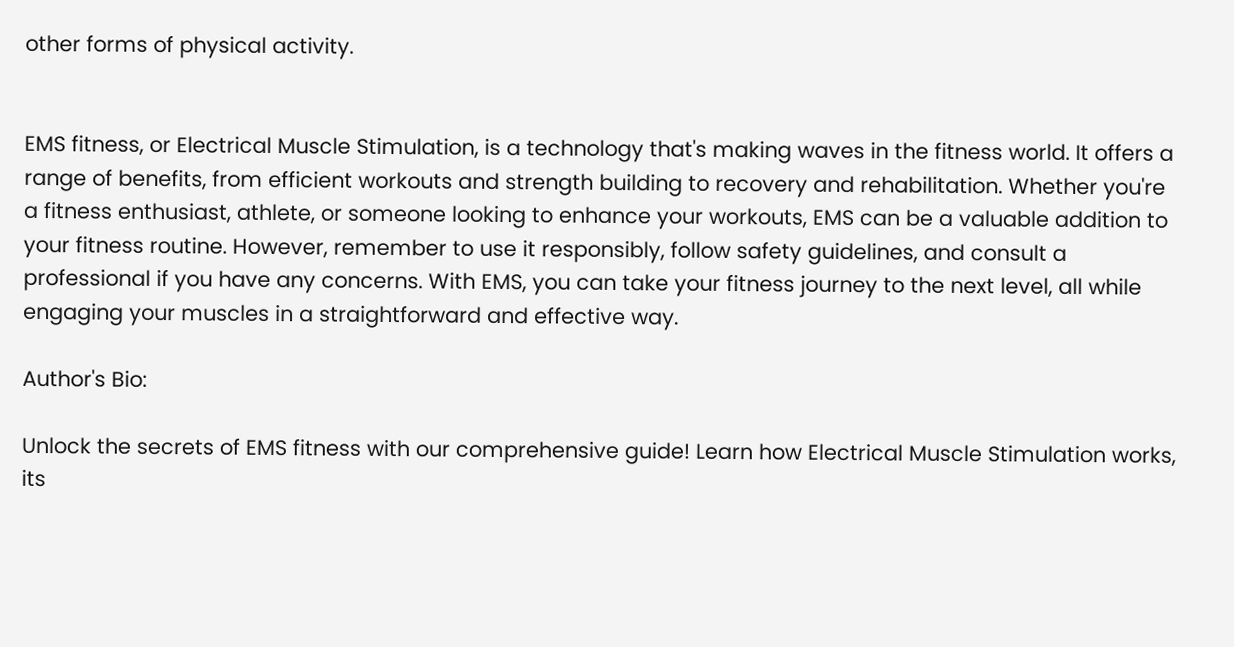other forms of physical activity.


EMS fitness, or Electrical Muscle Stimulation, is a technology that's making waves in the fitness world. It offers a range of benefits, from efficient workouts and strength building to recovery and rehabilitation. Whether you're a fitness enthusiast, athlete, or someone looking to enhance your workouts, EMS can be a valuable addition to your fitness routine. However, remember to use it responsibly, follow safety guidelines, and consult a professional if you have any concerns. With EMS, you can take your fitness journey to the next level, all while engaging your muscles in a straightforward and effective way.

Author's Bio:

Unlock the secrets of EMS fitness with our comprehensive guide! Learn how Electrical Muscle Stimulation works, its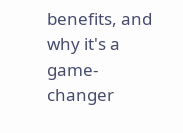benefits, and why it's a game-changer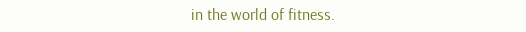in the world of fitness.